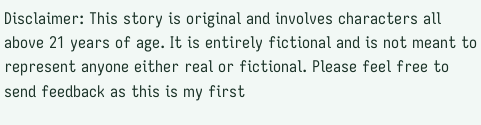Disclaimer: This story is original and involves characters all above 21 years of age. It is entirely fictional and is not meant to represent anyone either real or fictional. Please feel free to send feedback as this is my first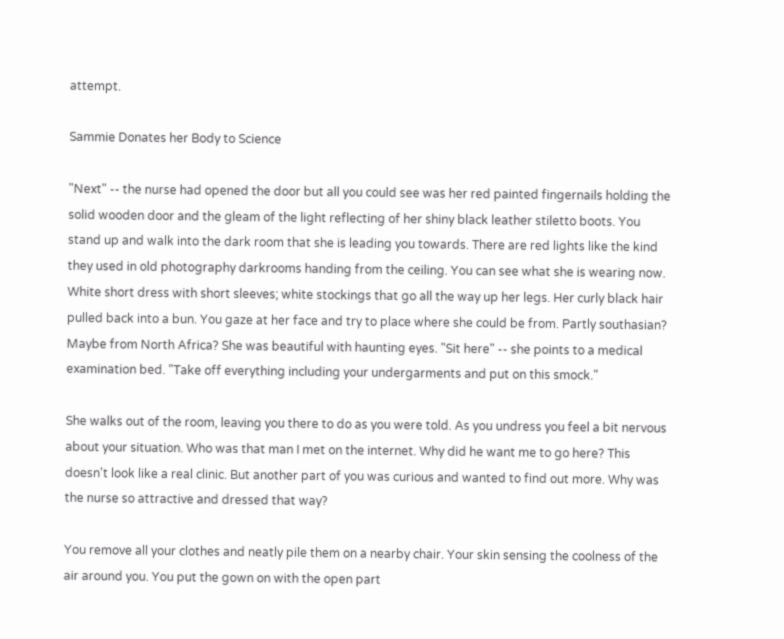attempt.

Sammie Donates her Body to Science

"Next" -- the nurse had opened the door but all you could see was her red painted fingernails holding the solid wooden door and the gleam of the light reflecting of her shiny black leather stiletto boots. You stand up and walk into the dark room that she is leading you towards. There are red lights like the kind they used in old photography darkrooms handing from the ceiling. You can see what she is wearing now. White short dress with short sleeves; white stockings that go all the way up her legs. Her curly black hair pulled back into a bun. You gaze at her face and try to place where she could be from. Partly southasian? Maybe from North Africa? She was beautiful with haunting eyes. "Sit here" -- she points to a medical examination bed. "Take off everything including your undergarments and put on this smock."

She walks out of the room, leaving you there to do as you were told. As you undress you feel a bit nervous about your situation. Who was that man I met on the internet. Why did he want me to go here? This doesn't look like a real clinic. But another part of you was curious and wanted to find out more. Why was the nurse so attractive and dressed that way?

You remove all your clothes and neatly pile them on a nearby chair. Your skin sensing the coolness of the air around you. You put the gown on with the open part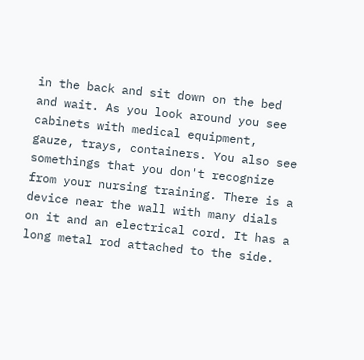in the back and sit down on the bed and wait. As you look around you see cabinets with medical equipment, gauze, trays, containers. You also see somethings that you don't recognize from your nursing training. There is a device near the wall with many dials on it and an electrical cord. It has a long metal rod attached to the side.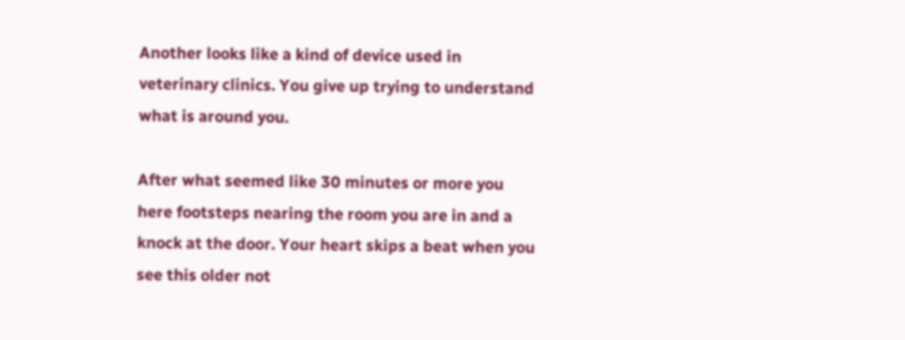Another looks like a kind of device used in veterinary clinics. You give up trying to understand what is around you.

After what seemed like 30 minutes or more you here footsteps nearing the room you are in and a knock at the door. Your heart skips a beat when you see this older not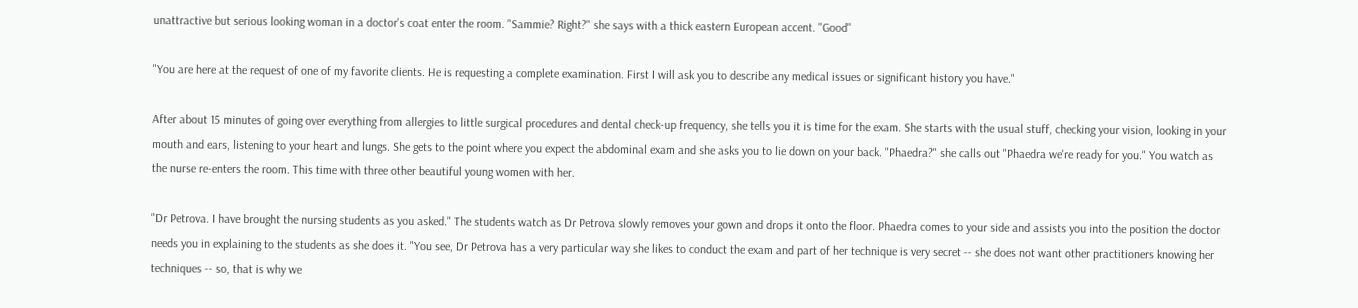unattractive but serious looking woman in a doctor's coat enter the room. "Sammie? Right?" she says with a thick eastern European accent. "Good"

"You are here at the request of one of my favorite clients. He is requesting a complete examination. First I will ask you to describe any medical issues or significant history you have."

After about 15 minutes of going over everything from allergies to little surgical procedures and dental check-up frequency, she tells you it is time for the exam. She starts with the usual stuff, checking your vision, looking in your mouth and ears, listening to your heart and lungs. She gets to the point where you expect the abdominal exam and she asks you to lie down on your back. "Phaedra?" she calls out "Phaedra we're ready for you." You watch as the nurse re-enters the room. This time with three other beautiful young women with her.

"Dr Petrova. I have brought the nursing students as you asked." The students watch as Dr Petrova slowly removes your gown and drops it onto the floor. Phaedra comes to your side and assists you into the position the doctor needs you in explaining to the students as she does it. "You see, Dr Petrova has a very particular way she likes to conduct the exam and part of her technique is very secret -- she does not want other practitioners knowing her techniques -- so, that is why we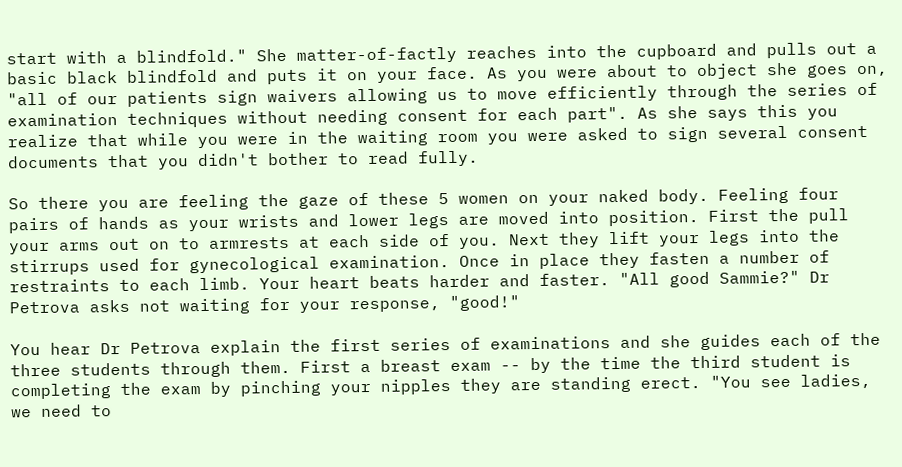start with a blindfold." She matter-of-factly reaches into the cupboard and pulls out a basic black blindfold and puts it on your face. As you were about to object she goes on, "all of our patients sign waivers allowing us to move efficiently through the series of examination techniques without needing consent for each part". As she says this you realize that while you were in the waiting room you were asked to sign several consent documents that you didn't bother to read fully.

So there you are feeling the gaze of these 5 women on your naked body. Feeling four pairs of hands as your wrists and lower legs are moved into position. First the pull your arms out on to armrests at each side of you. Next they lift your legs into the stirrups used for gynecological examination. Once in place they fasten a number of restraints to each limb. Your heart beats harder and faster. "All good Sammie?" Dr Petrova asks not waiting for your response, "good!"

You hear Dr Petrova explain the first series of examinations and she guides each of the three students through them. First a breast exam -- by the time the third student is completing the exam by pinching your nipples they are standing erect. "You see ladies, we need to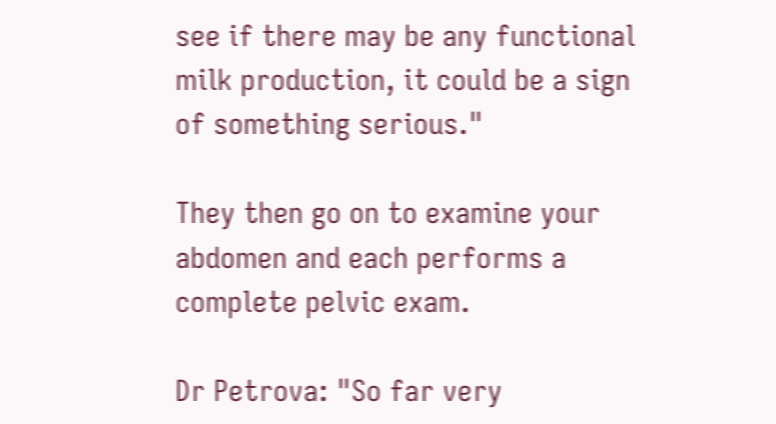see if there may be any functional milk production, it could be a sign of something serious."

They then go on to examine your abdomen and each performs a complete pelvic exam.

Dr Petrova: "So far very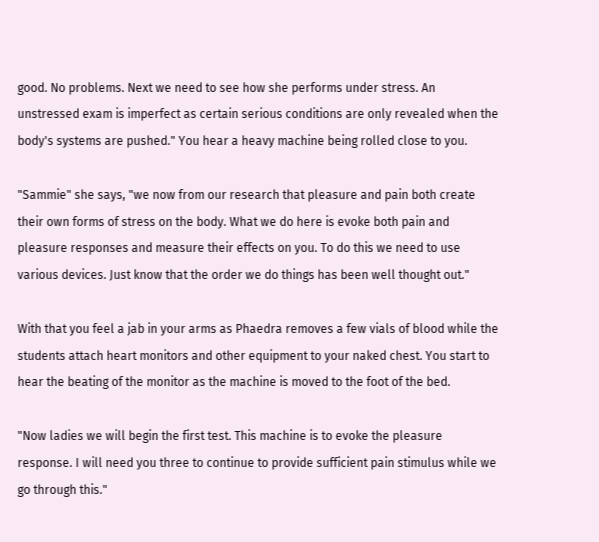good. No problems. Next we need to see how she performs under stress. An unstressed exam is imperfect as certain serious conditions are only revealed when the body's systems are pushed." You hear a heavy machine being rolled close to you.

"Sammie" she says, "we now from our research that pleasure and pain both create their own forms of stress on the body. What we do here is evoke both pain and pleasure responses and measure their effects on you. To do this we need to use various devices. Just know that the order we do things has been well thought out."

With that you feel a jab in your arms as Phaedra removes a few vials of blood while the students attach heart monitors and other equipment to your naked chest. You start to hear the beating of the monitor as the machine is moved to the foot of the bed.

"Now ladies we will begin the first test. This machine is to evoke the pleasure response. I will need you three to continue to provide sufficient pain stimulus while we go through this."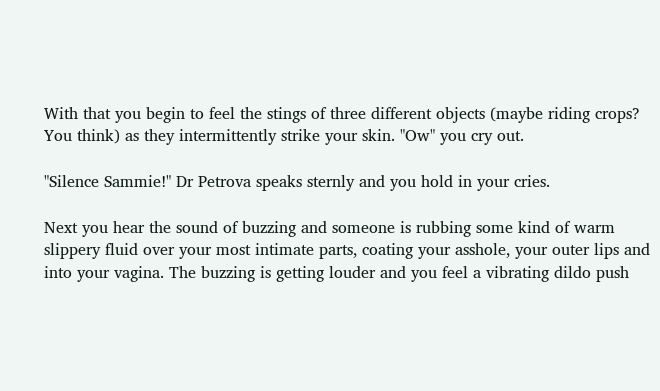With that you begin to feel the stings of three different objects (maybe riding crops? You think) as they intermittently strike your skin. "Ow" you cry out.

"Silence Sammie!" Dr Petrova speaks sternly and you hold in your cries.

Next you hear the sound of buzzing and someone is rubbing some kind of warm slippery fluid over your most intimate parts, coating your asshole, your outer lips and into your vagina. The buzzing is getting louder and you feel a vibrating dildo push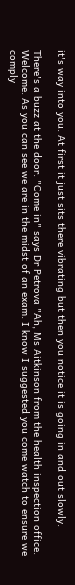it's way into you. At first it just sits there vibrating but then you notice it is going in and out slowly.

There's a buzz at the door. "Come in" says Dr Petrova "Ah, Ms Aitkinson from the health inspection office. Welcome. As you can see we are in the midst of an exam. I know I suggested you come watch to ensure we comply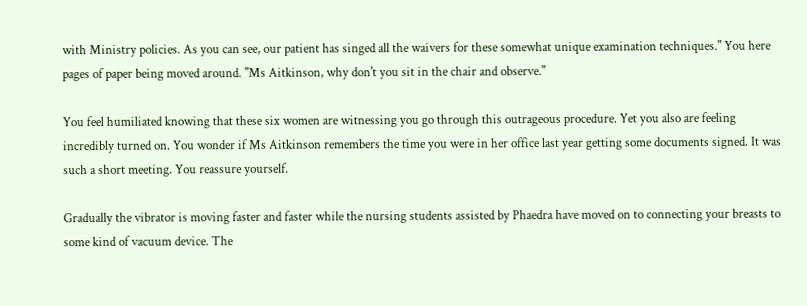with Ministry policies. As you can see, our patient has singed all the waivers for these somewhat unique examination techniques." You here pages of paper being moved around. "Ms Aitkinson, why don't you sit in the chair and observe."

You feel humiliated knowing that these six women are witnessing you go through this outrageous procedure. Yet you also are feeling incredibly turned on. You wonder if Ms Aitkinson remembers the time you were in her office last year getting some documents signed. It was such a short meeting. You reassure yourself.

Gradually the vibrator is moving faster and faster while the nursing students assisted by Phaedra have moved on to connecting your breasts to some kind of vacuum device. The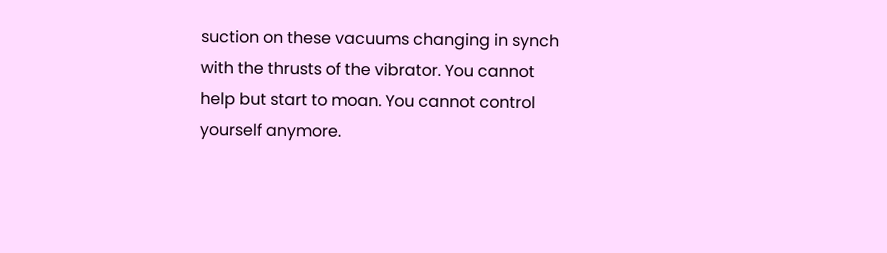suction on these vacuums changing in synch with the thrusts of the vibrator. You cannot help but start to moan. You cannot control yourself anymore.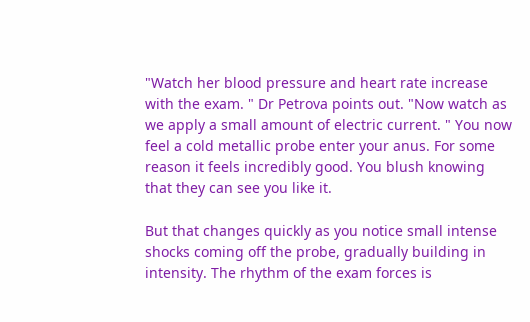"Watch her blood pressure and heart rate increase with the exam. " Dr Petrova points out. "Now watch as we apply a small amount of electric current. " You now feel a cold metallic probe enter your anus. For some reason it feels incredibly good. You blush knowing that they can see you like it.

But that changes quickly as you notice small intense shocks coming off the probe, gradually building in intensity. The rhythm of the exam forces is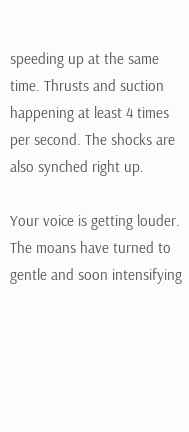speeding up at the same time. Thrusts and suction happening at least 4 times per second. The shocks are also synched right up.

Your voice is getting louder. The moans have turned to gentle and soon intensifying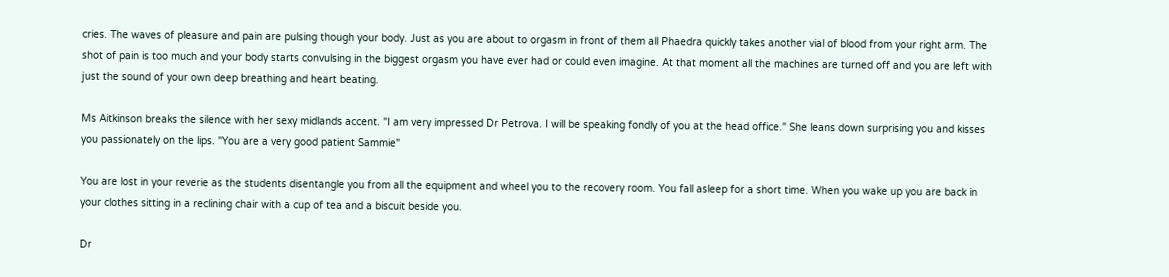cries. The waves of pleasure and pain are pulsing though your body. Just as you are about to orgasm in front of them all Phaedra quickly takes another vial of blood from your right arm. The shot of pain is too much and your body starts convulsing in the biggest orgasm you have ever had or could even imagine. At that moment all the machines are turned off and you are left with just the sound of your own deep breathing and heart beating.

Ms Aitkinson breaks the silence with her sexy midlands accent. "I am very impressed Dr Petrova. I will be speaking fondly of you at the head office." She leans down surprising you and kisses you passionately on the lips. "You are a very good patient Sammie"

You are lost in your reverie as the students disentangle you from all the equipment and wheel you to the recovery room. You fall asleep for a short time. When you wake up you are back in your clothes sitting in a reclining chair with a cup of tea and a biscuit beside you.

Dr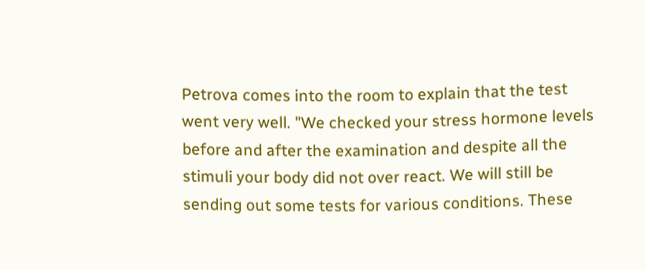Petrova comes into the room to explain that the test went very well. "We checked your stress hormone levels before and after the examination and despite all the stimuli your body did not over react. We will still be sending out some tests for various conditions. These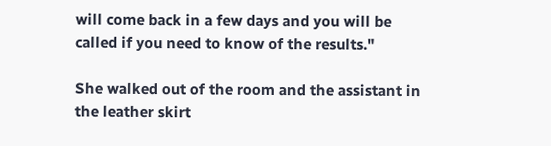will come back in a few days and you will be called if you need to know of the results."

She walked out of the room and the assistant in the leather skirt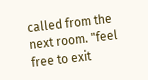called from the next room. "feel free to exit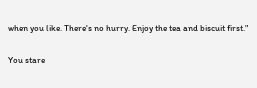when you like. There's no hurry. Enjoy the tea and biscuit first."

You stare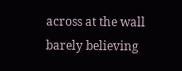across at the wall barely believing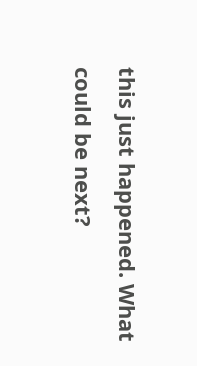this just happened. What could be next?